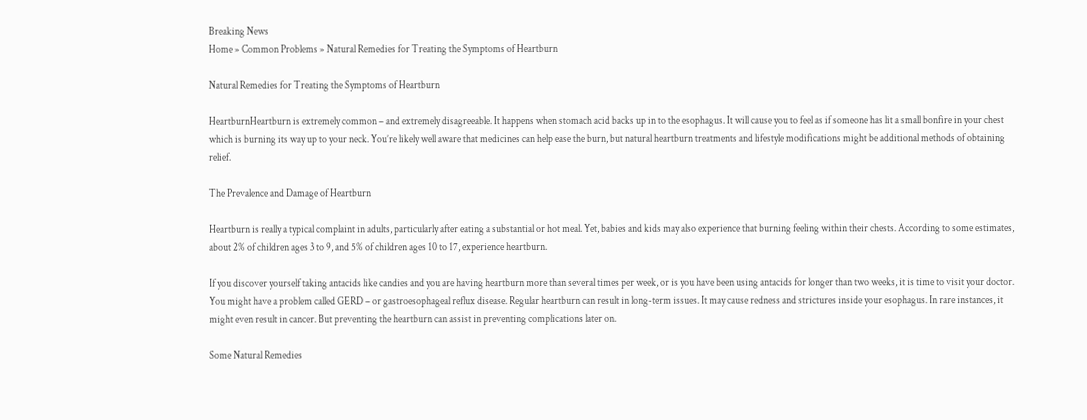Breaking News
Home » Common Problems » Natural Remedies for Treating the Symptoms of Heartburn

Natural Remedies for Treating the Symptoms of Heartburn

HeartburnHeartburn is extremely common – and extremely disagreeable. It happens when stomach acid backs up in to the esophagus. It will cause you to feel as if someone has lit a small bonfire in your chest which is burning its way up to your neck. You’re likely well aware that medicines can help ease the burn, but natural heartburn treatments and lifestyle modifications might be additional methods of obtaining relief.

The Prevalence and Damage of Heartburn

Heartburn is really a typical complaint in adults, particularly after eating a substantial or hot meal. Yet, babies and kids may also experience that burning feeling within their chests. According to some estimates, about 2% of children ages 3 to 9, and 5% of children ages 10 to 17, experience heartburn.

If you discover yourself taking antacids like candies and you are having heartburn more than several times per week, or is you have been using antacids for longer than two weeks, it is time to visit your doctor. You might have a problem called GERD – or gastroesophageal reflux disease. Regular heartburn can result in long-term issues. It may cause redness and strictures inside your esophagus. In rare instances, it might even result in cancer. But preventing the heartburn can assist in preventing complications later on.

Some Natural Remedies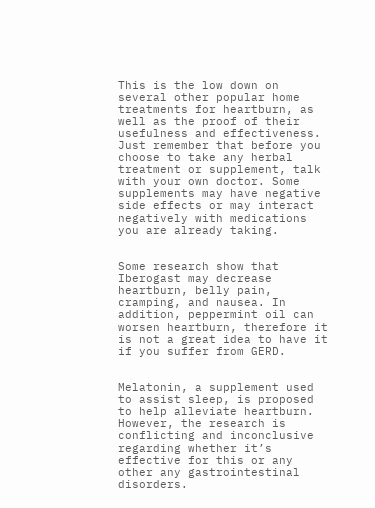This is the low down on several other popular home treatments for heartburn, as well as the proof of their usefulness and effectiveness. Just remember that before you choose to take any herbal treatment or supplement, talk with your own doctor. Some supplements may have negative side effects or may interact negatively with medications you are already taking.


Some research show that Iberogast may decrease heartburn, belly pain, cramping, and nausea. In addition, peppermint oil can worsen heartburn, therefore it is not a great idea to have it if you suffer from GERD.


Melatonin, a supplement used to assist sleep, is proposed to help alleviate heartburn. However, the research is conflicting and inconclusive regarding whether it’s effective for this or any other any gastrointestinal disorders.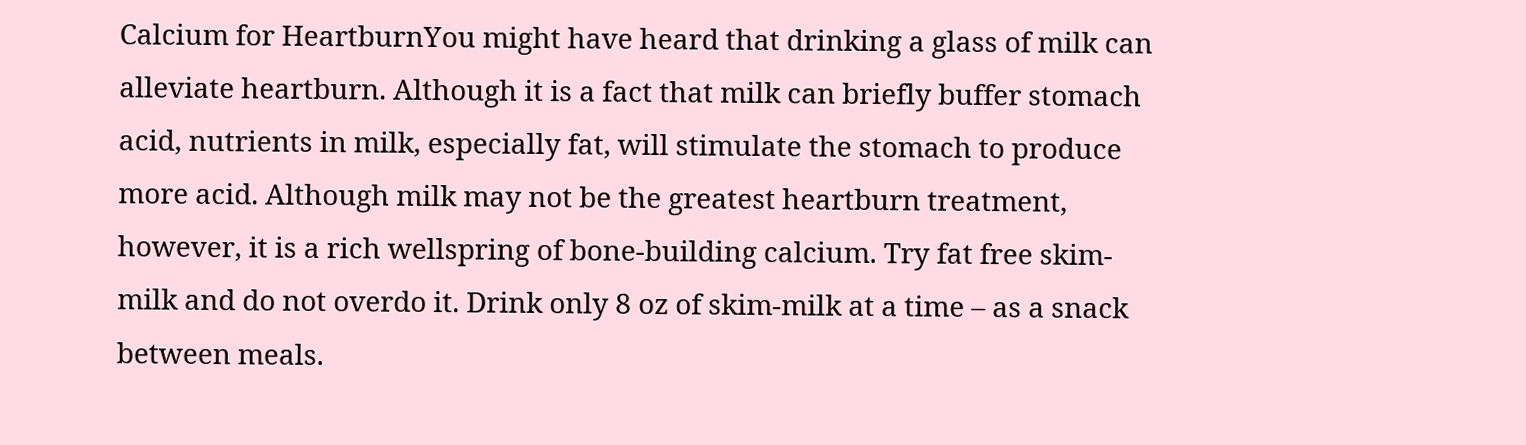Calcium for HeartburnYou might have heard that drinking a glass of milk can alleviate heartburn. Although it is a fact that milk can briefly buffer stomach acid, nutrients in milk, especially fat, will stimulate the stomach to produce more acid. Although milk may not be the greatest heartburn treatment, however, it is a rich wellspring of bone-building calcium. Try fat free skim-milk and do not overdo it. Drink only 8 oz of skim-milk at a time – as a snack between meals.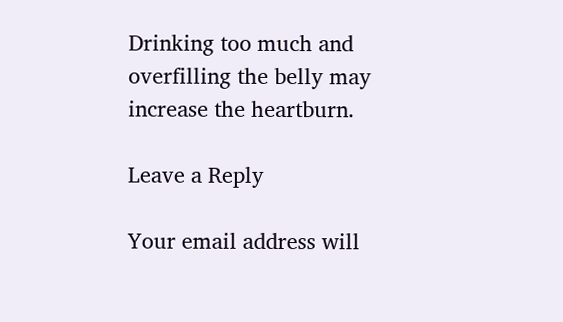Drinking too much and overfilling the belly may increase the heartburn.

Leave a Reply

Your email address will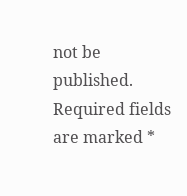not be published. Required fields are marked *